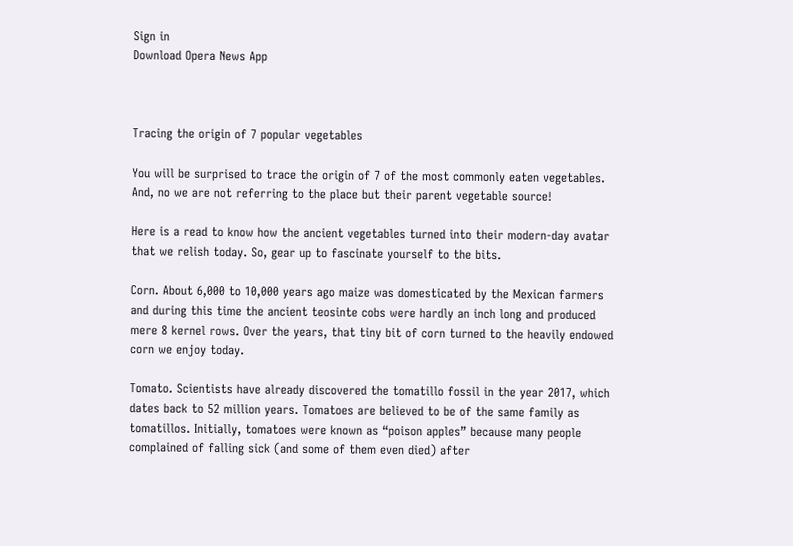Sign in
Download Opera News App



Tracing the origin of 7 popular vegetables

You will be surprised to trace the origin of 7 of the most commonly eaten vegetables. And, no we are not referring to the place but their parent vegetable source!

Here is a read to know how the ancient vegetables turned into their modern-day avatar that we relish today. So, gear up to fascinate yourself to the bits.

Corn. About 6,000 to 10,000 years ago maize was domesticated by the Mexican farmers and during this time the ancient teosinte cobs were hardly an inch long and produced mere 8 kernel rows. Over the years, that tiny bit of corn turned to the heavily endowed corn we enjoy today.

Tomato. Scientists have already discovered the tomatillo fossil in the year 2017, which dates back to 52 million years. Tomatoes are believed to be of the same family as tomatillos. Initially, tomatoes were known as “poison apples” because many people complained of falling sick (and some of them even died) after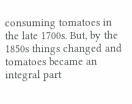consuming tomatoes in the late 1700s. But, by the 1850s things changed and tomatoes became an integral part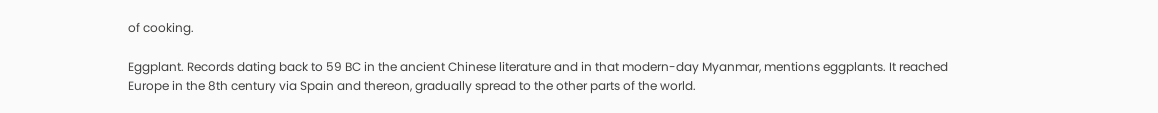of cooking.

Eggplant. Records dating back to 59 BC in the ancient Chinese literature and in that modern-day Myanmar, mentions eggplants. It reached Europe in the 8th century via Spain and thereon, gradually spread to the other parts of the world.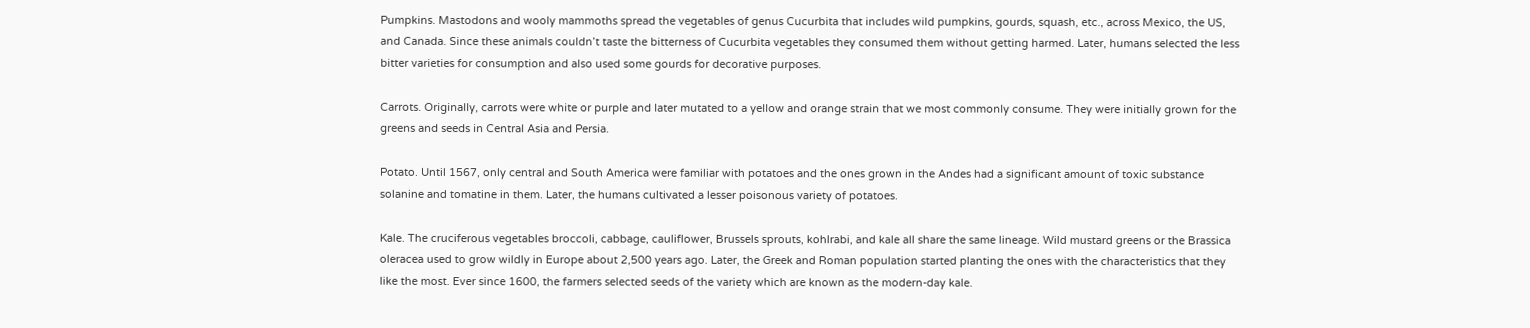Pumpkins. Mastodons and wooly mammoths spread the vegetables of genus Cucurbita that includes wild pumpkins, gourds, squash, etc., across Mexico, the US, and Canada. Since these animals couldn’t taste the bitterness of Cucurbita vegetables they consumed them without getting harmed. Later, humans selected the less bitter varieties for consumption and also used some gourds for decorative purposes.

Carrots. Originally, carrots were white or purple and later mutated to a yellow and orange strain that we most commonly consume. They were initially grown for the greens and seeds in Central Asia and Persia.

Potato. Until 1567, only central and South America were familiar with potatoes and the ones grown in the Andes had a significant amount of toxic substance solanine and tomatine in them. Later, the humans cultivated a lesser poisonous variety of potatoes.

Kale. The cruciferous vegetables broccoli, cabbage, cauliflower, Brussels sprouts, kohlrabi, and kale all share the same lineage. Wild mustard greens or the Brassica oleracea used to grow wildly in Europe about 2,500 years ago. Later, the Greek and Roman population started planting the ones with the characteristics that they like the most. Ever since 1600, the farmers selected seeds of the variety which are known as the modern-day kale.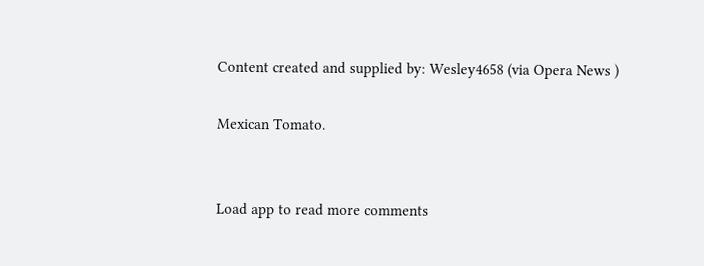Content created and supplied by: Wesley4658 (via Opera News )

Mexican Tomato.


Load app to read more comments